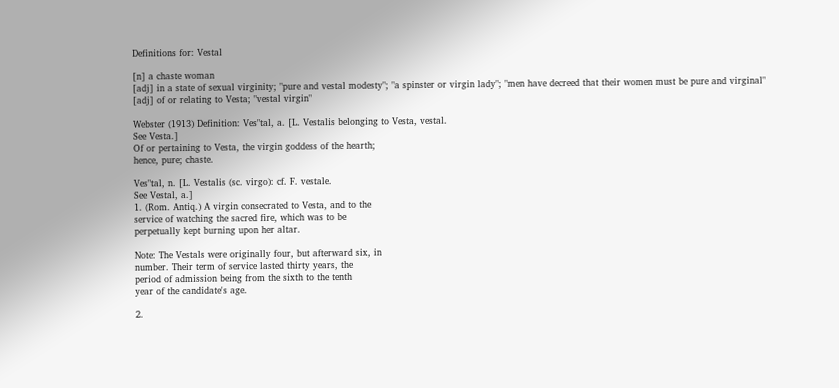Definitions for: Vestal

[n] a chaste woman
[adj] in a state of sexual virginity; "pure and vestal modesty"; "a spinster or virgin lady"; "men have decreed that their women must be pure and virginal"
[adj] of or relating to Vesta; "vestal virgin"

Webster (1913) Definition: Ves"tal, a. [L. Vestalis belonging to Vesta, vestal.
See Vesta.]
Of or pertaining to Vesta, the virgin goddess of the hearth;
hence, pure; chaste.

Ves"tal, n. [L. Vestalis (sc. virgo): cf. F. vestale.
See Vestal, a.]
1. (Rom. Antiq.) A virgin consecrated to Vesta, and to the
service of watching the sacred fire, which was to be
perpetually kept burning upon her altar.

Note: The Vestals were originally four, but afterward six, in
number. Their term of service lasted thirty years, the
period of admission being from the sixth to the tenth
year of the candidate's age.

2.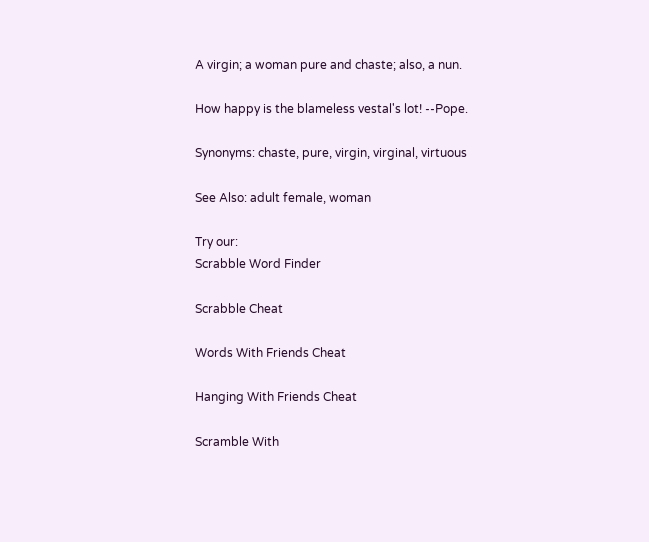A virgin; a woman pure and chaste; also, a nun.

How happy is the blameless vestal's lot! --Pope.

Synonyms: chaste, pure, virgin, virginal, virtuous

See Also: adult female, woman

Try our:
Scrabble Word Finder

Scrabble Cheat

Words With Friends Cheat

Hanging With Friends Cheat

Scramble With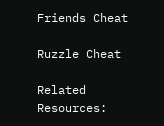Friends Cheat

Ruzzle Cheat

Related Resources: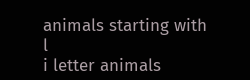animals starting with l
i letter animals